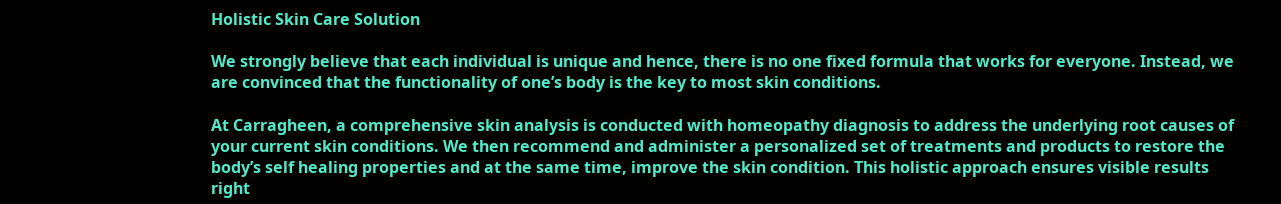Holistic Skin Care Solution

We strongly believe that each individual is unique and hence, there is no one fixed formula that works for everyone. Instead, we are convinced that the functionality of one’s body is the key to most skin conditions.

At Carragheen, a comprehensive skin analysis is conducted with homeopathy diagnosis to address the underlying root causes of your current skin conditions. We then recommend and administer a personalized set of treatments and products to restore the body’s self healing properties and at the same time, improve the skin condition. This holistic approach ensures visible results right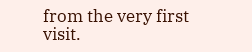from the very first visit.